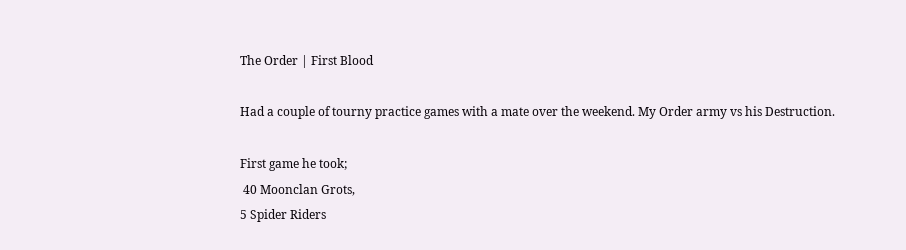The Order | First Blood

Had a couple of tourny practice games with a mate over the weekend. My Order army vs his Destruction.

First game he took;
 40 Moonclan Grots,
5 Spider Riders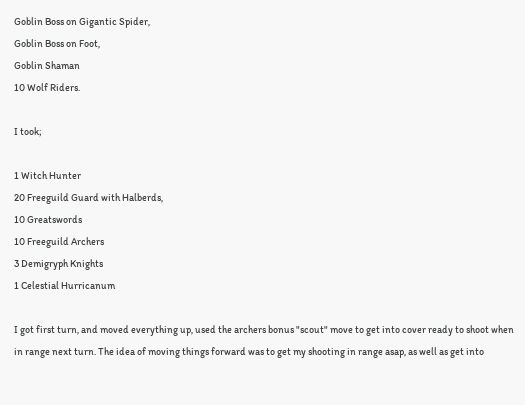Goblin Boss on Gigantic Spider,
Goblin Boss on Foot,
Goblin Shaman
10 Wolf Riders.

I took;

1 Witch Hunter
20 Freeguild Guard with Halberds,
10 Greatswords
10 Freeguild Archers
3 Demigryph Knights
1 Celestial Hurricanum

I got first turn, and moved everything up, used the archers bonus "scout" move to get into cover ready to shoot when in range next turn. The idea of moving things forward was to get my shooting in range asap, as well as get into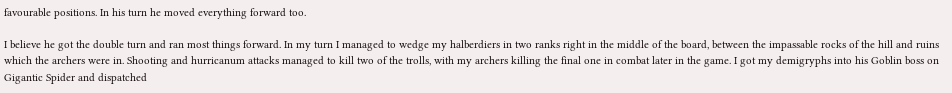favourable positions. In his turn he moved everything forward too.

I believe he got the double turn and ran most things forward. In my turn I managed to wedge my halberdiers in two ranks right in the middle of the board, between the impassable rocks of the hill and ruins which the archers were in. Shooting and hurricanum attacks managed to kill two of the trolls, with my archers killing the final one in combat later in the game. I got my demigryphs into his Goblin boss on Gigantic Spider and dispatched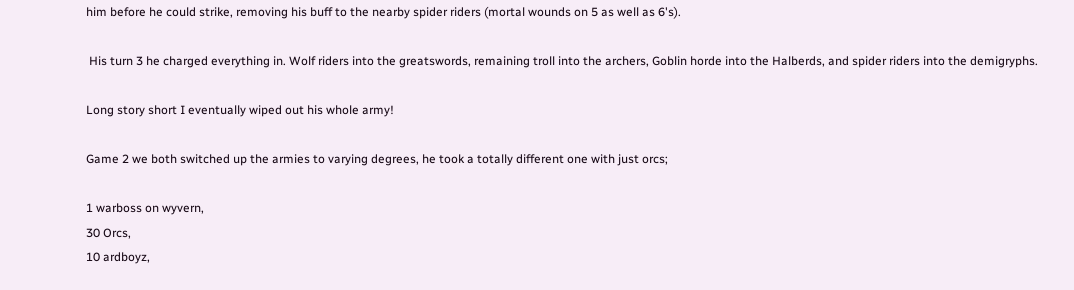him before he could strike, removing his buff to the nearby spider riders (mortal wounds on 5 as well as 6's).

 His turn 3 he charged everything in. Wolf riders into the greatswords, remaining troll into the archers, Goblin horde into the Halberds, and spider riders into the demigryphs.

Long story short I eventually wiped out his whole army!

Game 2 we both switched up the armies to varying degrees, he took a totally different one with just orcs;

1 warboss on wyvern,
30 Orcs,
10 ardboyz,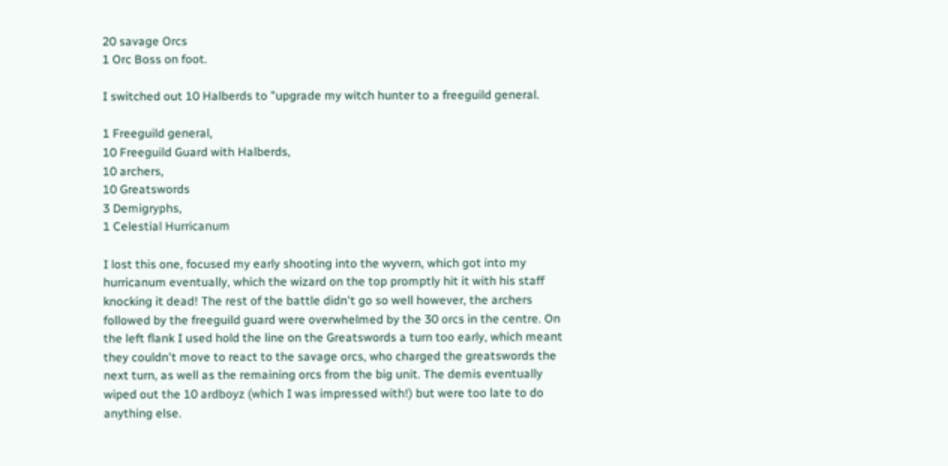20 savage Orcs
1 Orc Boss on foot.

I switched out 10 Halberds to "upgrade my witch hunter to a freeguild general.

1 Freeguild general,
10 Freeguild Guard with Halberds,
10 archers,
10 Greatswords
3 Demigryphs,
1 Celestial Hurricanum

I lost this one, focused my early shooting into the wyvern, which got into my hurricanum eventually, which the wizard on the top promptly hit it with his staff knocking it dead! The rest of the battle didn't go so well however, the archers followed by the freeguild guard were overwhelmed by the 30 orcs in the centre. On the left flank I used hold the line on the Greatswords a turn too early, which meant they couldn't move to react to the savage orcs, who charged the greatswords the next turn, as well as the remaining orcs from the big unit. The demis eventually wiped out the 10 ardboyz (which I was impressed with!) but were too late to do anything else.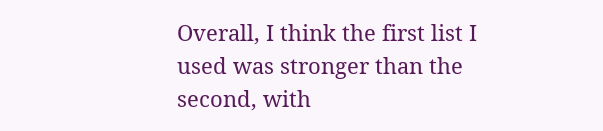Overall, I think the first list I used was stronger than the second, with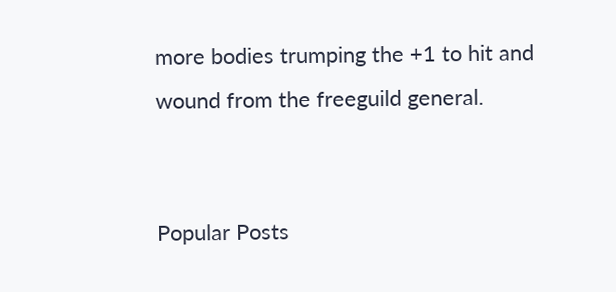more bodies trumping the +1 to hit and wound from the freeguild general.


Popular Posts